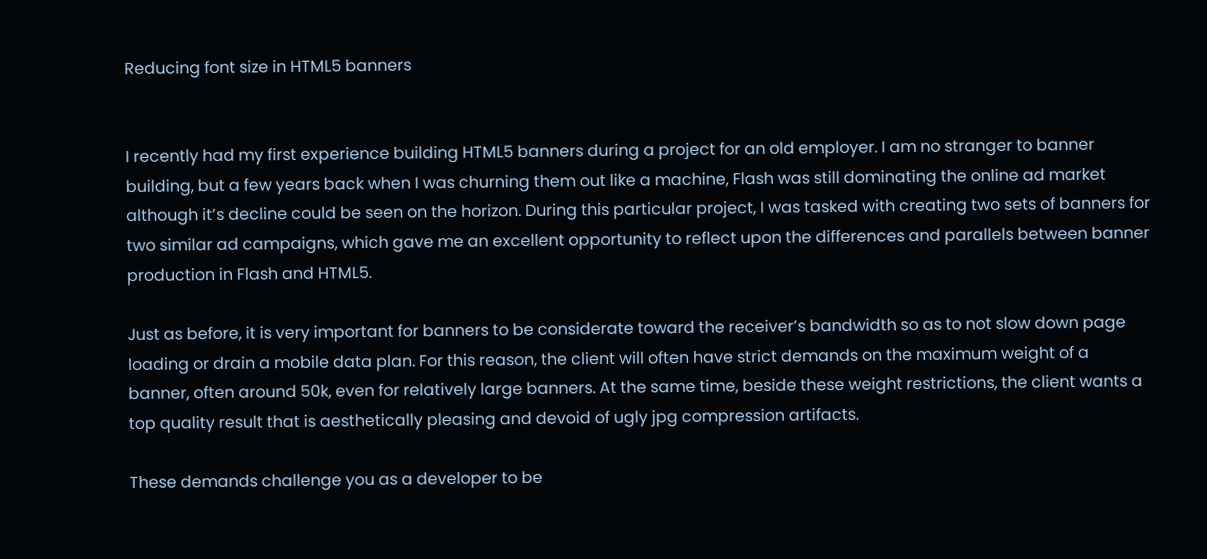Reducing font size in HTML5 banners


I recently had my first experience building HTML5 banners during a project for an old employer. I am no stranger to banner building, but a few years back when I was churning them out like a machine, Flash was still dominating the online ad market although it’s decline could be seen on the horizon. During this particular project, I was tasked with creating two sets of banners for two similar ad campaigns, which gave me an excellent opportunity to reflect upon the differences and parallels between banner production in Flash and HTML5.

Just as before, it is very important for banners to be considerate toward the receiver’s bandwidth so as to not slow down page loading or drain a mobile data plan. For this reason, the client will often have strict demands on the maximum weight of a banner, often around 50k, even for relatively large banners. At the same time, beside these weight restrictions, the client wants a top quality result that is aesthetically pleasing and devoid of ugly jpg compression artifacts.

These demands challenge you as a developer to be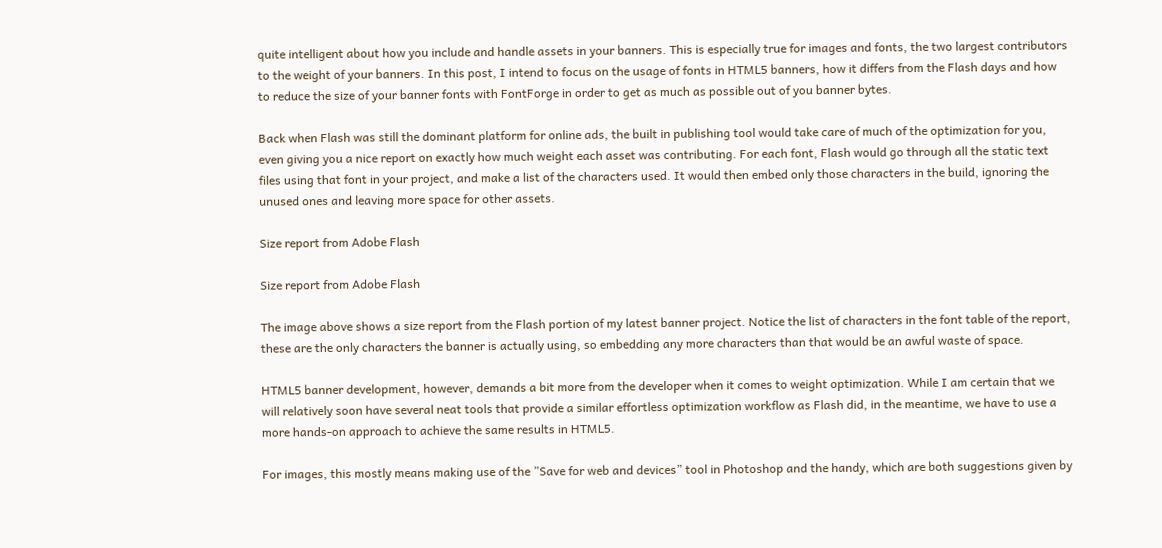quite intelligent about how you include and handle assets in your banners. This is especially true for images and fonts, the two largest contributors to the weight of your banners. In this post, I intend to focus on the usage of fonts in HTML5 banners, how it differs from the Flash days and how to reduce the size of your banner fonts with FontForge in order to get as much as possible out of you banner bytes.

Back when Flash was still the dominant platform for online ads, the built in publishing tool would take care of much of the optimization for you, even giving you a nice report on exactly how much weight each asset was contributing. For each font, Flash would go through all the static text files using that font in your project, and make a list of the characters used. It would then embed only those characters in the build, ignoring the unused ones and leaving more space for other assets.

Size report from Adobe Flash

Size report from Adobe Flash

The image above shows a size report from the Flash portion of my latest banner project. Notice the list of characters in the font table of the report, these are the only characters the banner is actually using, so embedding any more characters than that would be an awful waste of space.

HTML5 banner development, however, demands a bit more from the developer when it comes to weight optimization. While I am certain that we will relatively soon have several neat tools that provide a similar effortless optimization workflow as Flash did, in the meantime, we have to use a more hands-on approach to achieve the same results in HTML5.

For images, this mostly means making use of the ”Save for web and devices” tool in Photoshop and the handy, which are both suggestions given by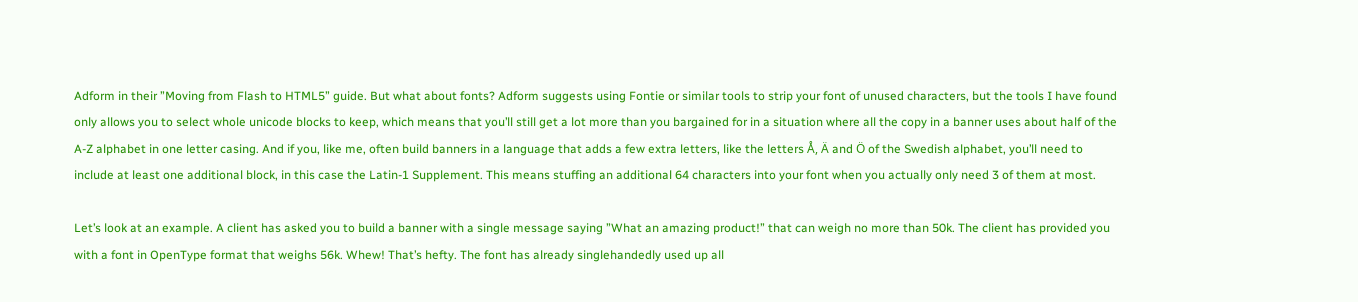Adform in their ”Moving from Flash to HTML5” guide. But what about fonts? Adform suggests using Fontie or similar tools to strip your font of unused characters, but the tools I have found only allows you to select whole unicode blocks to keep, which means that you’ll still get a lot more than you bargained for in a situation where all the copy in a banner uses about half of the A-Z alphabet in one letter casing. And if you, like me, often build banners in a language that adds a few extra letters, like the letters Å, Ä and Ö of the Swedish alphabet, you’ll need to include at least one additional block, in this case the Latin-1 Supplement. This means stuffing an additional 64 characters into your font when you actually only need 3 of them at most.

Let’s look at an example. A client has asked you to build a banner with a single message saying ”What an amazing product!” that can weigh no more than 50k. The client has provided you with a font in OpenType format that weighs 56k. Whew! That’s hefty. The font has already singlehandedly used up all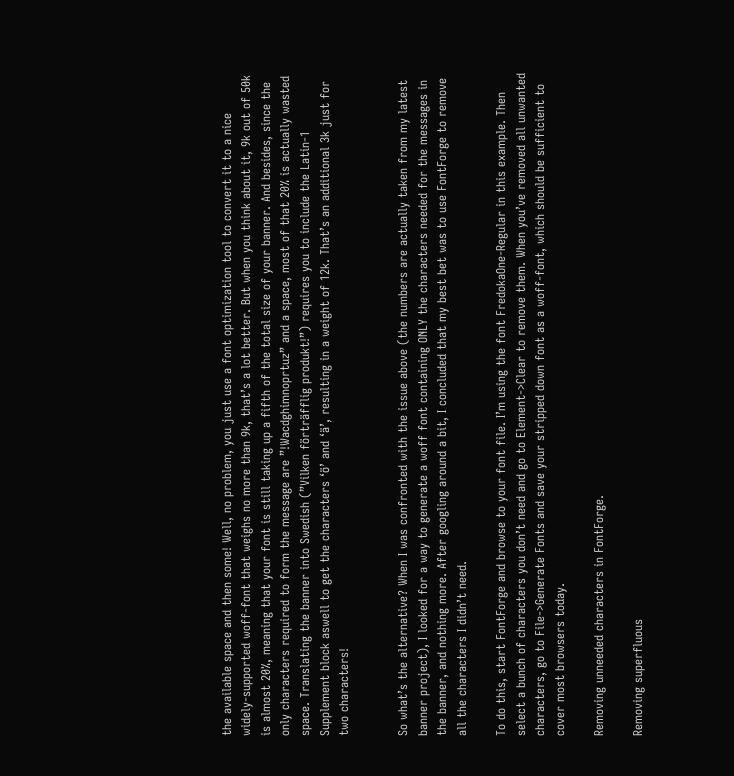the available space and then some! Well, no problem, you just use a font optimization tool to convert it to a nice widely-supported woff-font that weighs no more than 9k, that’s a lot better. But when you think about it, 9k out of 50k is almost 20%, meaning that your font is still taking up a fifth of the total size of your banner. And besides, since the only characters required to form the message are ”!Wacdghimnoprtuz” and a space, most of that 20% is actually wasted space. Translating the banner into Swedish (”Vilken förträfflig produkt!”) requires you to include the Latin-1 Supplement block aswell to get the characters ‘ö’ and ‘ä’, resulting in a weight of 12k. That’s an additional 3k just for two characters!


So what’s the alternative? When I was confronted with the issue above (the numbers are actually taken from my latest banner project), I looked for a way to generate a woff font containing ONLY the characters needed for the messages in the banner, and nothing more. After googling around a bit, I concluded that my best bet was to use FontForge to remove all the characters I didn’t need.

To do this, start FontForge and browse to your font file. I’m using the font FredokaOne-Regular in this example. Then select a bunch of characters you don’t need and go to Element->Clear to remove them. When you’ve removed all unwanted characters, go to File->Generate Fonts and save your stripped down font as a woff-font, which should be sufficient to cover most browsers today.

Removing unneeded characters in FontForge.

Removing superfluous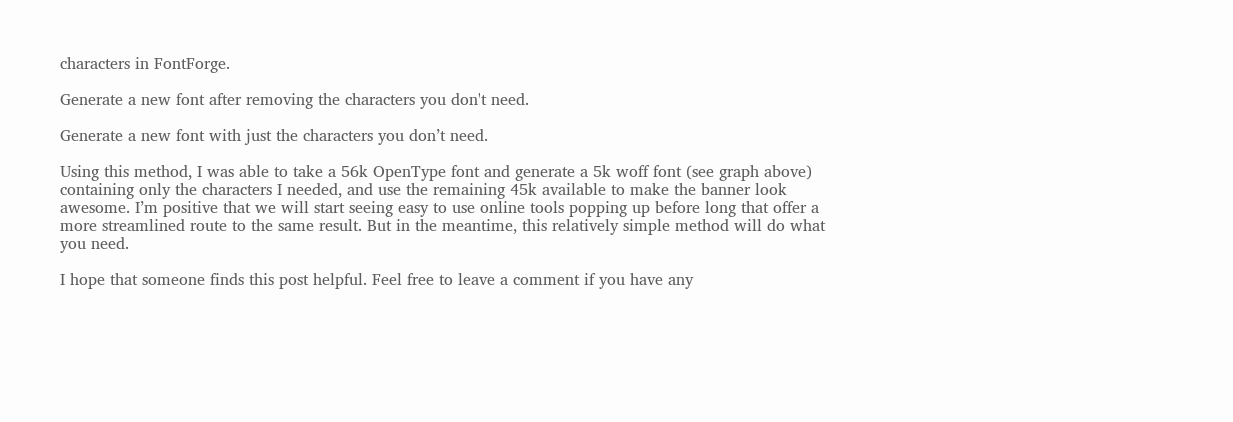characters in FontForge.

Generate a new font after removing the characters you don't need.

Generate a new font with just the characters you don’t need.

Using this method, I was able to take a 56k OpenType font and generate a 5k woff font (see graph above) containing only the characters I needed, and use the remaining 45k available to make the banner look awesome. I’m positive that we will start seeing easy to use online tools popping up before long that offer a more streamlined route to the same result. But in the meantime, this relatively simple method will do what you need.

I hope that someone finds this post helpful. Feel free to leave a comment if you have any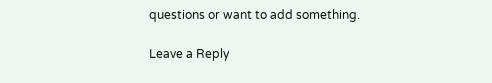questions or want to add something.

Leave a Reply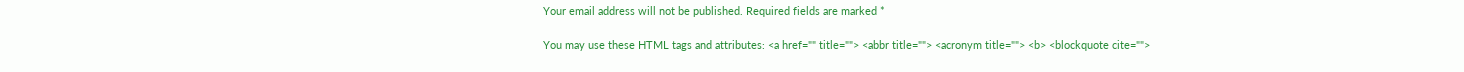Your email address will not be published. Required fields are marked *

You may use these HTML tags and attributes: <a href="" title=""> <abbr title=""> <acronym title=""> <b> <blockquote cite="">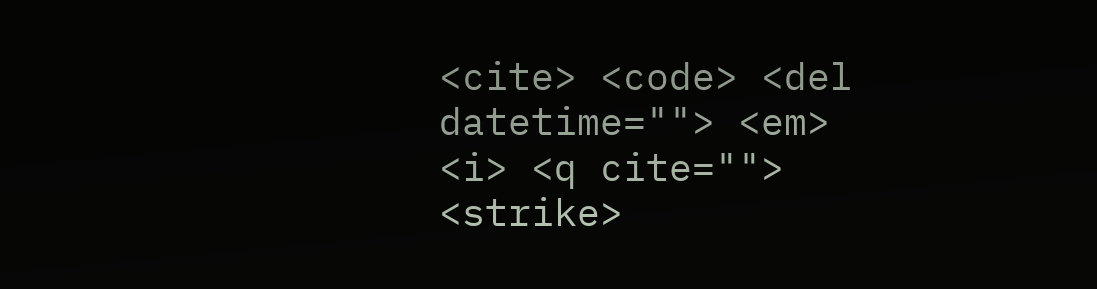<cite> <code> <del datetime=""> <em> <i> <q cite=""> <strike>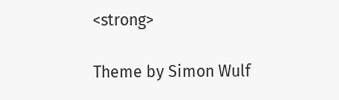<strong>

Theme by Simon Wulf